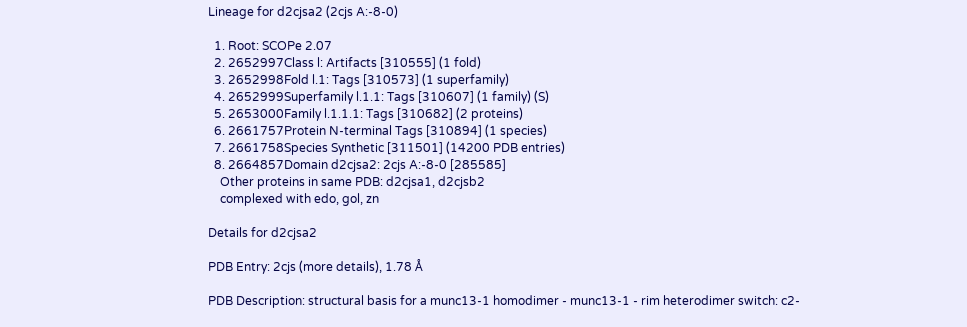Lineage for d2cjsa2 (2cjs A:-8-0)

  1. Root: SCOPe 2.07
  2. 2652997Class l: Artifacts [310555] (1 fold)
  3. 2652998Fold l.1: Tags [310573] (1 superfamily)
  4. 2652999Superfamily l.1.1: Tags [310607] (1 family) (S)
  5. 2653000Family l.1.1.1: Tags [310682] (2 proteins)
  6. 2661757Protein N-terminal Tags [310894] (1 species)
  7. 2661758Species Synthetic [311501] (14200 PDB entries)
  8. 2664857Domain d2cjsa2: 2cjs A:-8-0 [285585]
    Other proteins in same PDB: d2cjsa1, d2cjsb2
    complexed with edo, gol, zn

Details for d2cjsa2

PDB Entry: 2cjs (more details), 1.78 Å

PDB Description: structural basis for a munc13-1 homodimer - munc13-1 - rim heterodimer switch: c2-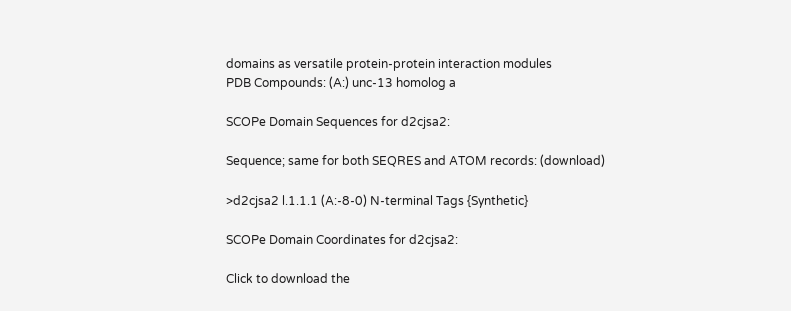domains as versatile protein-protein interaction modules
PDB Compounds: (A:) unc-13 homolog a

SCOPe Domain Sequences for d2cjsa2:

Sequence; same for both SEQRES and ATOM records: (download)

>d2cjsa2 l.1.1.1 (A:-8-0) N-terminal Tags {Synthetic}

SCOPe Domain Coordinates for d2cjsa2:

Click to download the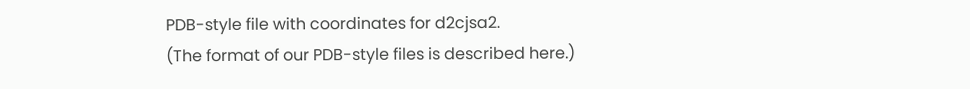PDB-style file with coordinates for d2cjsa2.
(The format of our PDB-style files is described here.)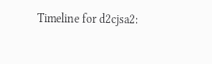Timeline for d2cjsa2: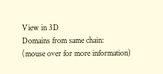View in 3D
Domains from same chain:
(mouse over for more information)